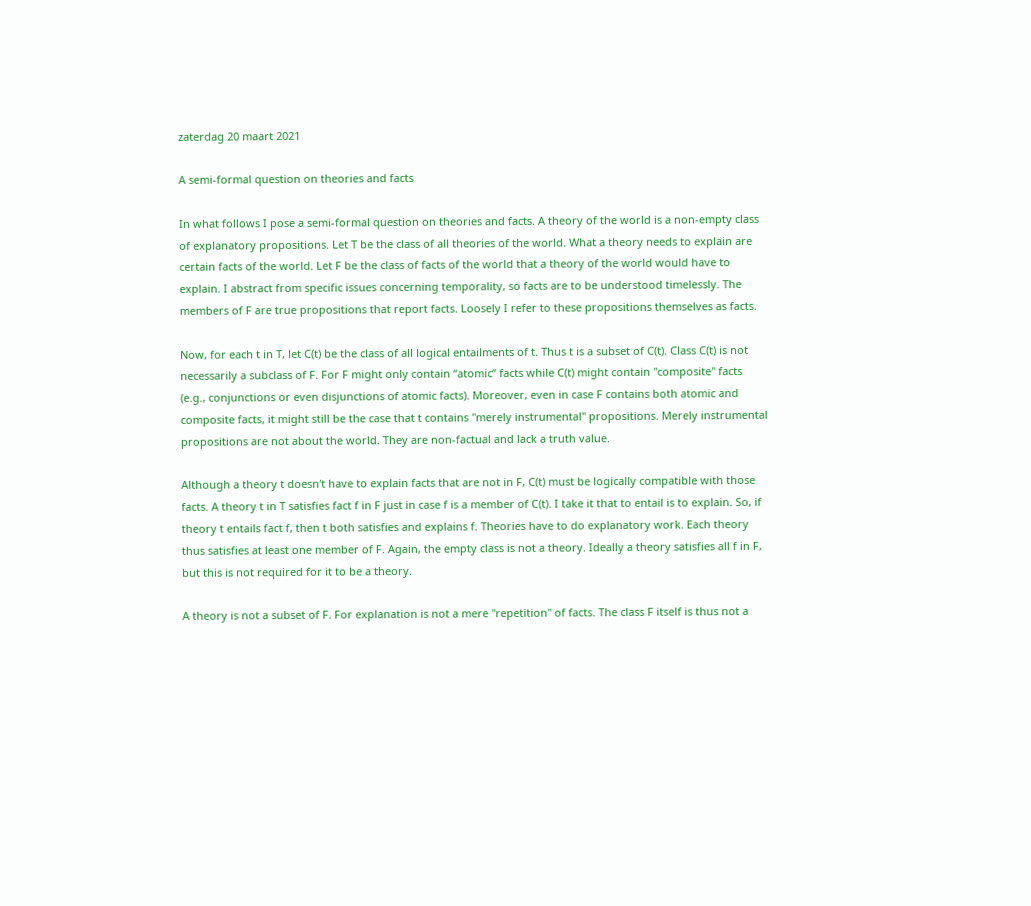zaterdag 20 maart 2021

A semi-formal question on theories and facts

In what follows I pose a semi-formal question on theories and facts. A theory of the world is a non-empty class of explanatory propositions. Let T be the class of all theories of the world. What a theory needs to explain are certain facts of the world. Let F be the class of facts of the world that a theory of the world would have to explain. I abstract from specific issues concerning temporality, so facts are to be understood timelessly. The members of F are true propositions that report facts. Loosely I refer to these propositions themselves as facts.

Now, for each t in T, let C(t) be the class of all logical entailments of t. Thus t is a subset of C(t). Class C(t) is not necessarily a subclass of F. For F might only contain “atomic” facts while C(t) might contain "composite" facts (e.g., conjunctions or even disjunctions of atomic facts). Moreover, even in case F contains both atomic and composite facts, it might still be the case that t contains "merely instrumental" propositions. Merely instrumental propositions are not about the world. They are non-factual and lack a truth value.

Although a theory t doesn't have to explain facts that are not in F, C(t) must be logically compatible with those facts. A theory t in T satisfies fact f in F just in case f is a member of C(t). I take it that to entail is to explain. So, if theory t entails fact f, then t both satisfies and explains f. Theories have to do explanatory work. Each theory thus satisfies at least one member of F. Again, the empty class is not a theory. Ideally a theory satisfies all f in F, but this is not required for it to be a theory.

A theory is not a subset of F. For explanation is not a mere "repetition" of facts. The class F itself is thus not a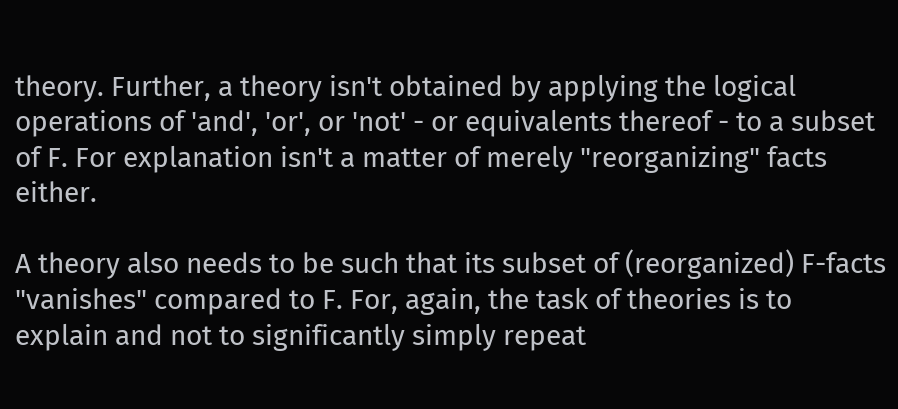theory. Further, a theory isn't obtained by applying the logical operations of 'and', 'or', or 'not' - or equivalents thereof - to a subset of F. For explanation isn't a matter of merely "reorganizing" facts either.

A theory also needs to be such that its subset of (reorganized) F-facts "vanishes" compared to F. For, again, the task of theories is to explain and not to significantly simply repeat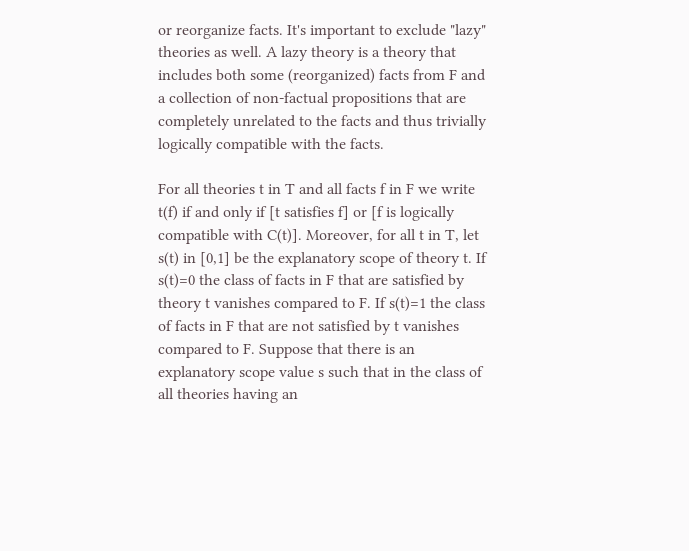or reorganize facts. It's important to exclude "lazy" theories as well. A lazy theory is a theory that includes both some (reorganized) facts from F and a collection of non-factual propositions that are completely unrelated to the facts and thus trivially logically compatible with the facts.

For all theories t in T and all facts f in F we write t(f) if and only if [t satisfies f] or [f is logically compatible with C(t)]. Moreover, for all t in T, let s(t) in [0,1] be the explanatory scope of theory t. If s(t)=0 the class of facts in F that are satisfied by theory t vanishes compared to F. If s(t)=1 the class of facts in F that are not satisfied by t vanishes compared to F. Suppose that there is an explanatory scope value s such that in the class of all theories having an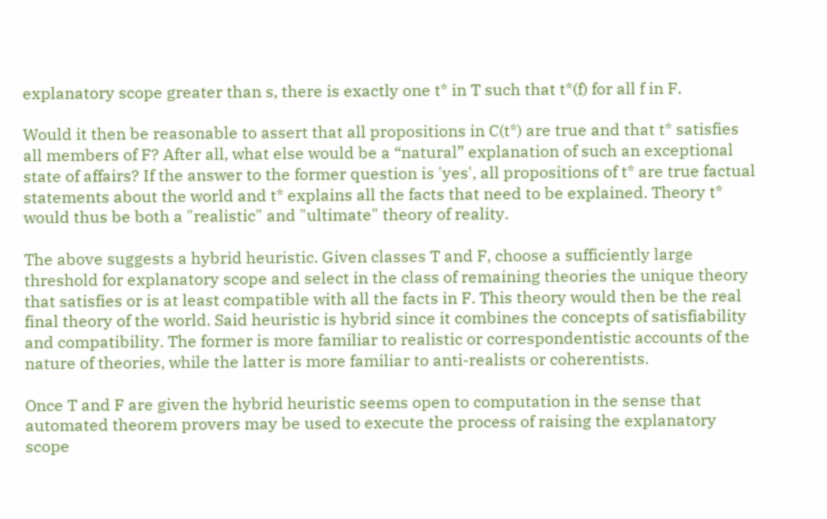explanatory scope greater than s, there is exactly one t* in T such that t*(f) for all f in F.

Would it then be reasonable to assert that all propositions in C(t*) are true and that t* satisfies all members of F? After all, what else would be a “natural” explanation of such an exceptional state of affairs? If the answer to the former question is 'yes', all propositions of t* are true factual statements about the world and t* explains all the facts that need to be explained. Theory t* would thus be both a "realistic" and "ultimate" theory of reality.

The above suggests a hybrid heuristic. Given classes T and F, choose a sufficiently large threshold for explanatory scope and select in the class of remaining theories the unique theory that satisfies or is at least compatible with all the facts in F. This theory would then be the real final theory of the world. Said heuristic is hybrid since it combines the concepts of satisfiability and compatibility. The former is more familiar to realistic or correspondentistic accounts of the nature of theories, while the latter is more familiar to anti-realists or coherentists.

Once T and F are given the hybrid heuristic seems open to computation in the sense that automated theorem provers may be used to execute the process of raising the explanatory scope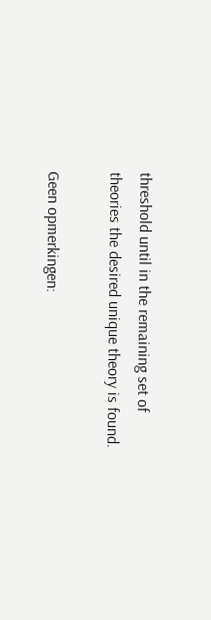threshold until in the remaining set of theories the desired unique theory is found.

Geen opmerkingen: